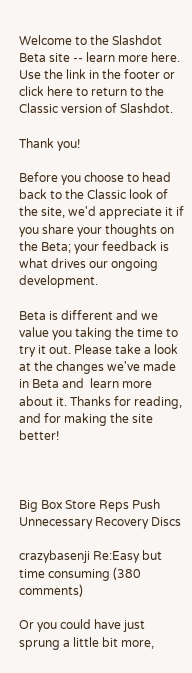Welcome to the Slashdot Beta site -- learn more here. Use the link in the footer or click here to return to the Classic version of Slashdot.

Thank you!

Before you choose to head back to the Classic look of the site, we'd appreciate it if you share your thoughts on the Beta; your feedback is what drives our ongoing development.

Beta is different and we value you taking the time to try it out. Please take a look at the changes we've made in Beta and  learn more about it. Thanks for reading, and for making the site better!



Big Box Store Reps Push Unnecessary Recovery Discs

crazybasenji Re:Easy but time consuming (380 comments)

Or you could have just sprung a little bit more,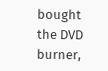bought the DVD burner,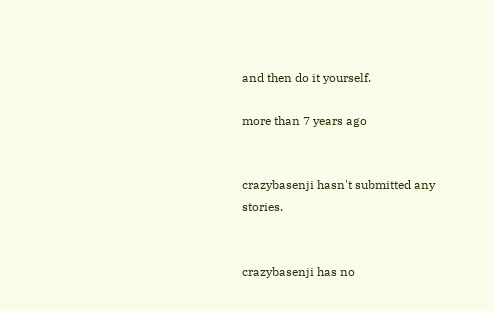and then do it yourself.

more than 7 years ago


crazybasenji hasn't submitted any stories.


crazybasenji has no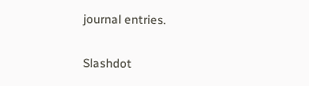journal entries.

Slashdot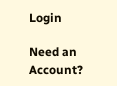Login

Need an Account?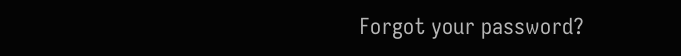Forgot your password?